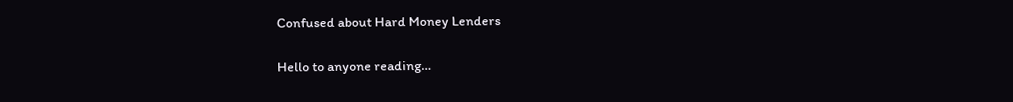Confused about Hard Money Lenders

Hello to anyone reading…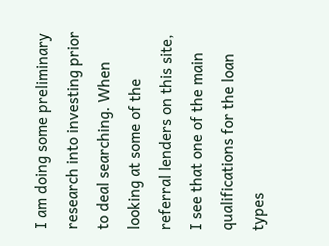I am doing some preliminary research into investing prior to deal searching. When looking at some of the referral lenders on this site, I see that one of the main qualifications for the loan types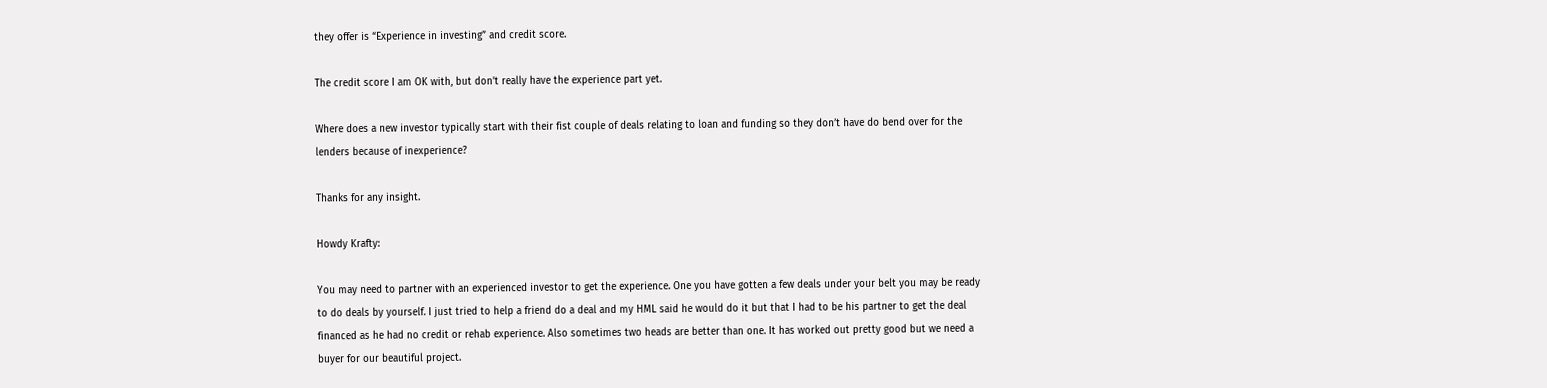they offer is “Experience in investing” and credit score.

The credit score I am OK with, but don’t really have the experience part yet.

Where does a new investor typically start with their fist couple of deals relating to loan and funding so they don’t have do bend over for the lenders because of inexperience?

Thanks for any insight.

Howdy Krafty:

You may need to partner with an experienced investor to get the experience. One you have gotten a few deals under your belt you may be ready to do deals by yourself. I just tried to help a friend do a deal and my HML said he would do it but that I had to be his partner to get the deal financed as he had no credit or rehab experience. Also sometimes two heads are better than one. It has worked out pretty good but we need a buyer for our beautiful project.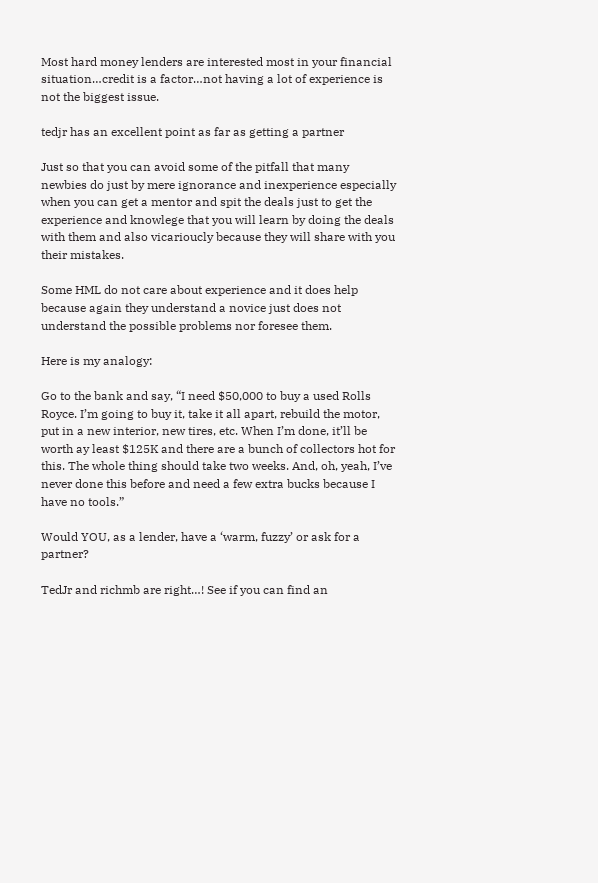Most hard money lenders are interested most in your financial situation…credit is a factor…not having a lot of experience is not the biggest issue.

tedjr has an excellent point as far as getting a partner

Just so that you can avoid some of the pitfall that many newbies do just by mere ignorance and inexperience especially when you can get a mentor and spit the deals just to get the experience and knowlege that you will learn by doing the deals with them and also vicarioucly because they will share with you their mistakes.

Some HML do not care about experience and it does help because again they understand a novice just does not understand the possible problems nor foresee them.

Here is my analogy:

Go to the bank and say, “I need $50,000 to buy a used Rolls Royce. I’m going to buy it, take it all apart, rebuild the motor, put in a new interior, new tires, etc. When I’m done, it’ll be worth ay least $125K and there are a bunch of collectors hot for this. The whole thing should take two weeks. And, oh, yeah, I’ve never done this before and need a few extra bucks because I have no tools.”

Would YOU, as a lender, have a ‘warm, fuzzy’ or ask for a partner?

TedJr and richmb are right…! See if you can find an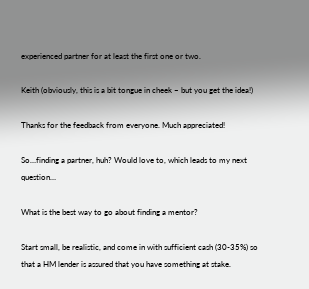experienced partner for at least the first one or two.

Keith (obviously, this is a bit tongue in cheek – but you get the idea!)

Thanks for the feedback from everyone. Much appreciated!

So…finding a partner, huh? Would love to, which leads to my next question…

What is the best way to go about finding a mentor?

Start small, be realistic, and come in with sufficient cash (30-35%) so that a HM lender is assured that you have something at stake.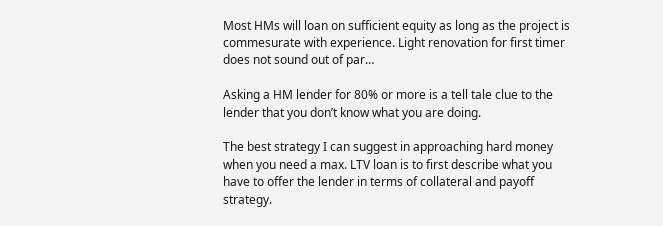Most HMs will loan on sufficient equity as long as the project is commesurate with experience. Light renovation for first timer does not sound out of par…

Asking a HM lender for 80% or more is a tell tale clue to the lender that you don’t know what you are doing.

The best strategy I can suggest in approaching hard money when you need a max. LTV loan is to first describe what you have to offer the lender in terms of collateral and payoff strategy.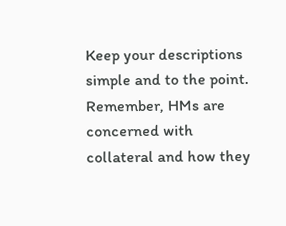Keep your descriptions simple and to the point. Remember, HMs are concerned with collateral and how they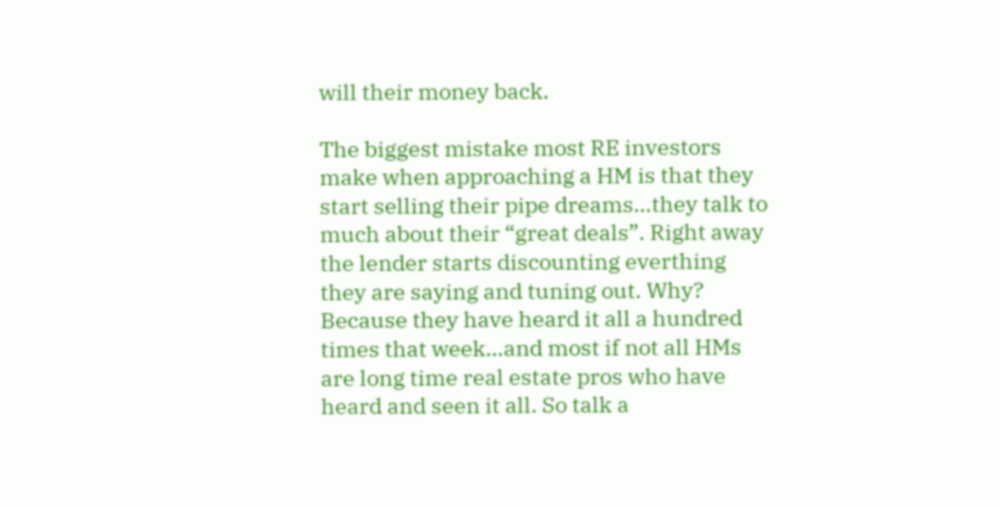will their money back.

The biggest mistake most RE investors make when approaching a HM is that they start selling their pipe dreams…they talk to much about their “great deals”. Right away the lender starts discounting everthing they are saying and tuning out. Why? Because they have heard it all a hundred times that week…and most if not all HMs are long time real estate pros who have heard and seen it all. So talk a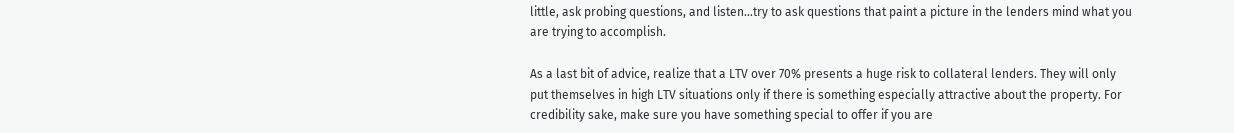little, ask probing questions, and listen…try to ask questions that paint a picture in the lenders mind what you are trying to accomplish.

As a last bit of advice, realize that a LTV over 70% presents a huge risk to collateral lenders. They will only put themselves in high LTV situations only if there is something especially attractive about the property. For credibility sake, make sure you have something special to offer if you are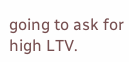going to ask for high LTV.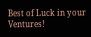Best of Luck in your Ventures!